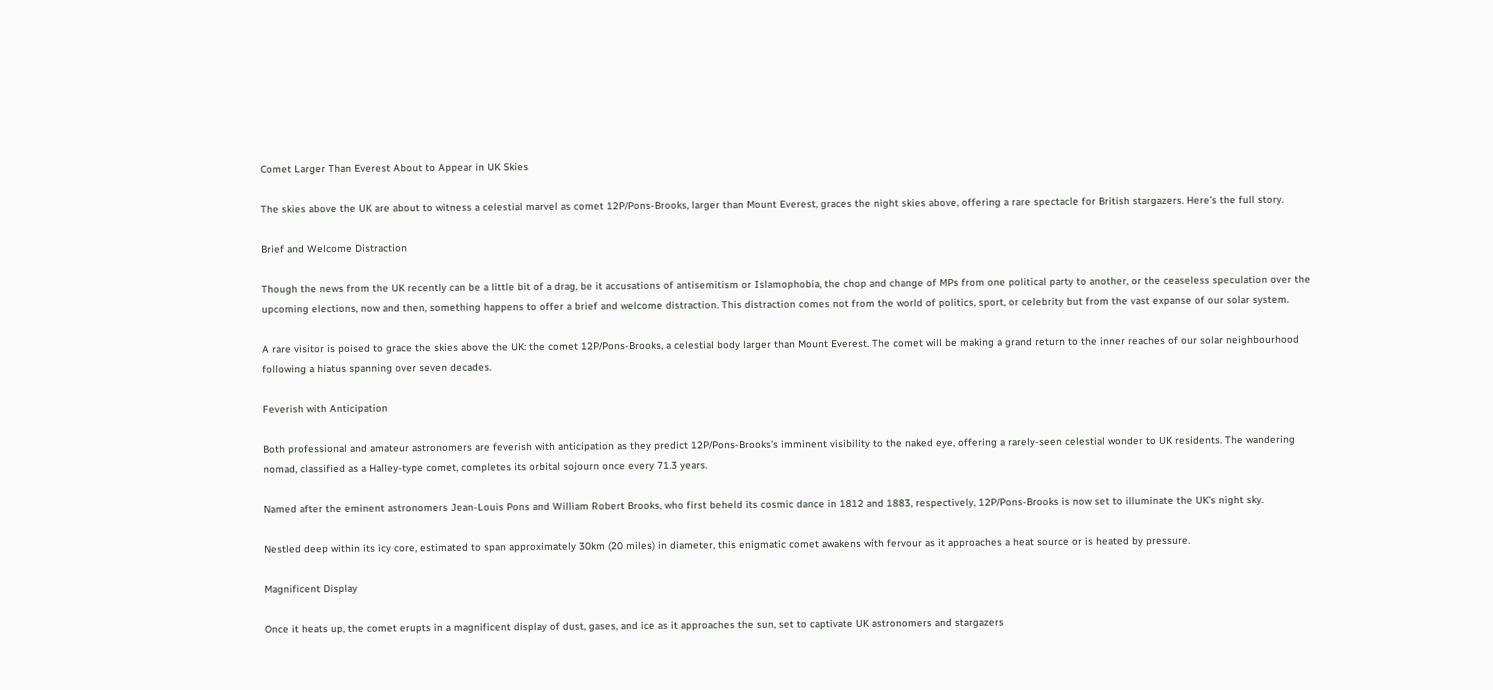Comet Larger Than Everest About to Appear in UK Skies

The skies above the UK are about to witness a celestial marvel as comet 12P/Pons-Brooks, larger than Mount Everest, graces the night skies above, offering a rare spectacle for British stargazers. Here’s the full story.

Brief and Welcome Distraction

Though the news from the UK recently can be a little bit of a drag, be it accusations of antisemitism or Islamophobia, the chop and change of MPs from one political party to another, or the ceaseless speculation over the upcoming elections, now and then, something happens to offer a brief and welcome distraction. This distraction comes not from the world of politics, sport, or celebrity but from the vast expanse of our solar system.

A rare visitor is poised to grace the skies above the UK: the comet 12P/Pons-Brooks, a celestial body larger than Mount Everest. The comet will be making a grand return to the inner reaches of our solar neighbourhood following a hiatus spanning over seven decades.

Feverish with Anticipation

Both professional and amateur astronomers are feverish with anticipation as they predict 12P/Pons-Brooks’s imminent visibility to the naked eye, offering a rarely-seen celestial wonder to UK residents. The wandering nomad, classified as a Halley-type comet, completes its orbital sojourn once every 71.3 years.

Named after the eminent astronomers Jean-Louis Pons and William Robert Brooks, who first beheld its cosmic dance in 1812 and 1883, respectively, 12P/Pons-Brooks is now set to illuminate the UK’s night sky.

Nestled deep within its icy core, estimated to span approximately 30km (20 miles) in diameter, this enigmatic comet awakens with fervour as it approaches a heat source or is heated by pressure.

Magnificent Display

Once it heats up, the comet erupts in a magnificent display of dust, gases, and ice as it approaches the sun, set to captivate UK astronomers and stargazers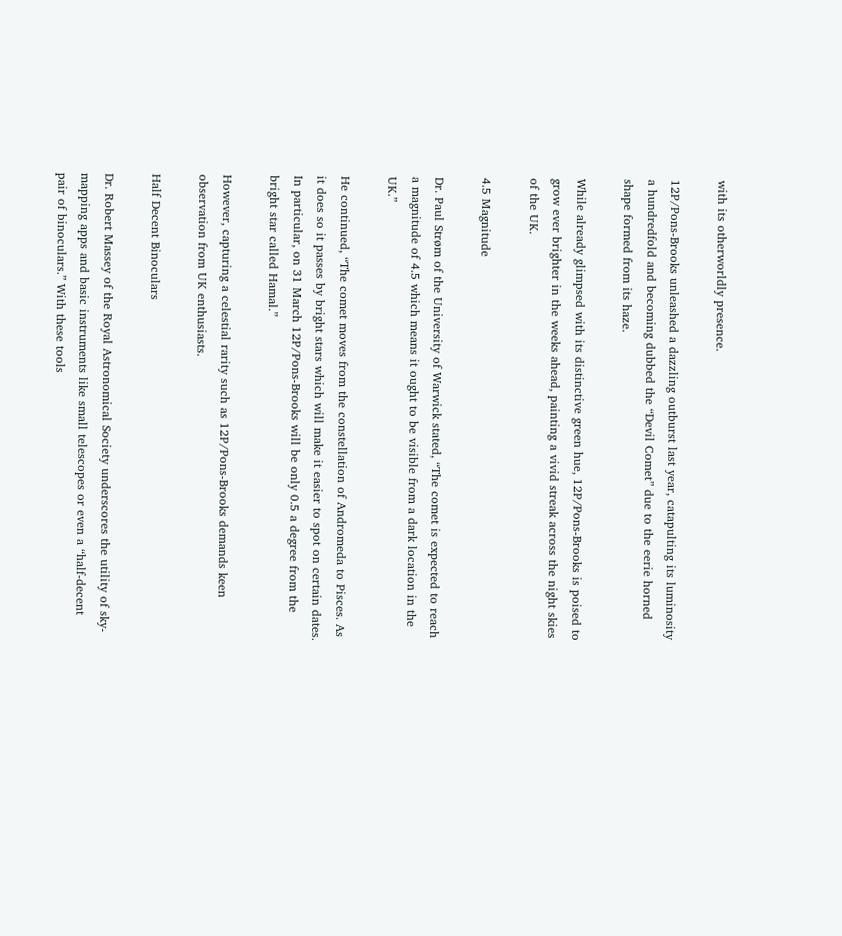with its otherworldly presence.

12P/Pons-Brooks unleashed a dazzling outburst last year, catapulting its luminosity a hundredfold and becoming dubbed the “Devil Comet” due to the eerie horned shape formed from its haze.

While already glimpsed with its distinctive green hue, 12P/Pons-Brooks is poised to grow ever brighter in the weeks ahead, painting a vivid streak across the night skies of the UK.

4.5 Magnitude

Dr. Paul Strøm of the University of Warwick stated, “The comet is expected to reach a magnitude of 4.5 which means it ought to be visible from a dark location in the UK.”

He continued, “The comet moves from the constellation of Andromeda to Pisces. As it does so it passes by bright stars which will make it easier to spot on certain dates. In particular, on 31 March 12P/Pons-Brooks will be only 0.5 a degree from the bright star called Hamal.”

However, capturing a celestial rarity such as 12P/Pons-Brooks demands keen observation from UK enthusiasts.

Half Decent Binoculars

Dr. Robert Massey of the Royal Astronomical Society underscores the utility of sky-mapping apps and basic instruments like small telescopes or even a “half-decent pair of binoculars.” With these tools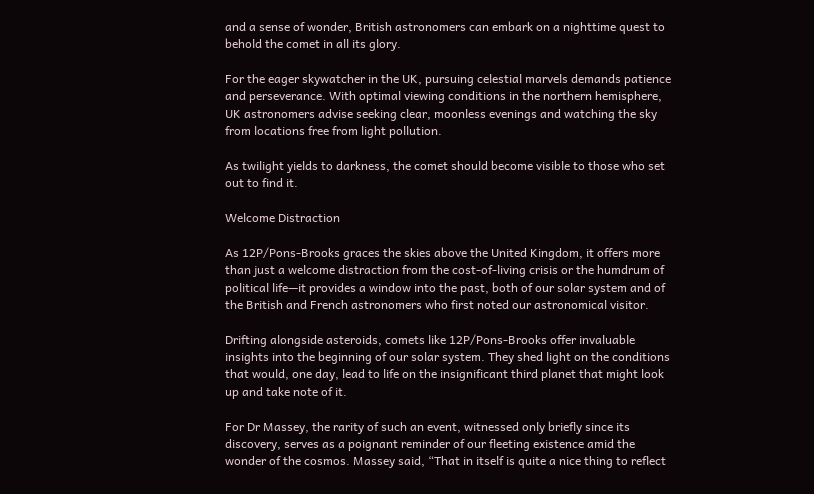and a sense of wonder, British astronomers can embark on a nighttime quest to behold the comet in all its glory.

For the eager skywatcher in the UK, pursuing celestial marvels demands patience and perseverance. With optimal viewing conditions in the northern hemisphere, UK astronomers advise seeking clear, moonless evenings and watching the sky from locations free from light pollution.

As twilight yields to darkness, the comet should become visible to those who set out to find it.

Welcome Distraction

As 12P/Pons-Brooks graces the skies above the United Kingdom, it offers more than just a welcome distraction from the cost-of-living crisis or the humdrum of political life—it provides a window into the past, both of our solar system and of the British and French astronomers who first noted our astronomical visitor.

Drifting alongside asteroids, comets like 12P/Pons-Brooks offer invaluable insights into the beginning of our solar system. They shed light on the conditions that would, one day, lead to life on the insignificant third planet that might look up and take note of it.

For Dr Massey, the rarity of such an event, witnessed only briefly since its discovery, serves as a poignant reminder of our fleeting existence amid the wonder of the cosmos. Massey said, “That in itself is quite a nice thing to reflect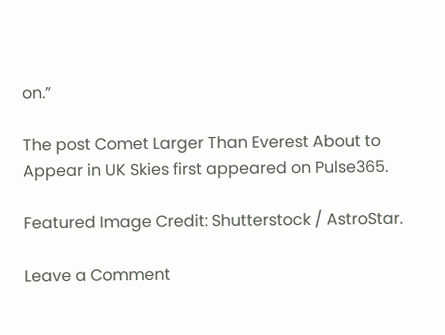on.”

The post Comet Larger Than Everest About to Appear in UK Skies first appeared on Pulse365.

Featured Image Credit: Shutterstock / AstroStar.

Leave a Comment